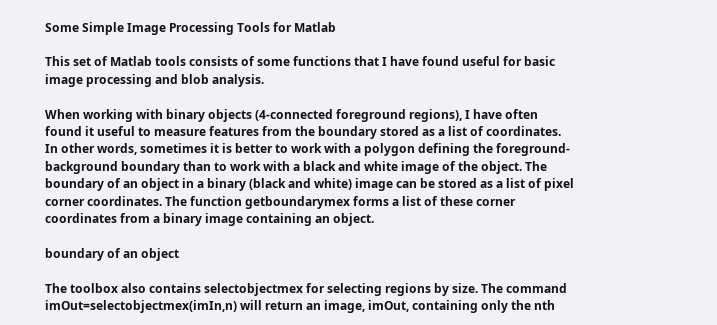Some Simple Image Processing Tools for Matlab

This set of Matlab tools consists of some functions that I have found useful for basic image processing and blob analysis.

When working with binary objects (4-connected foreground regions), I have often found it useful to measure features from the boundary stored as a list of coordinates. In other words, sometimes it is better to work with a polygon defining the foreground-background boundary than to work with a black and white image of the object. The boundary of an object in a binary (black and white) image can be stored as a list of pixel corner coordinates. The function getboundarymex forms a list of these corner coordinates from a binary image containing an object.

boundary of an object

The toolbox also contains selectobjectmex for selecting regions by size. The command imOut=selectobjectmex(imIn,n) will return an image, imOut, containing only the nth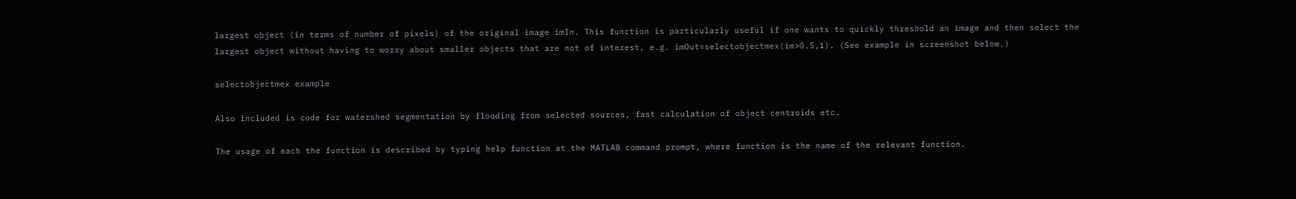largest object (in terms of number of pixels) of the original image imIn. This function is particularly useful if one wants to quickly threshold an image and then select the largest object without having to worry about smaller objects that are not of interest, e.g. imOut=selectobjectmex(im>0.5,1). (See example in screenshot below.)

selectobjectmex example

Also included is code for watershed segmentation by flooding from selected sources, fast calculation of object centroids etc.

The usage of each the function is described by typing help function at the MATLAB command prompt, where function is the name of the relevant function.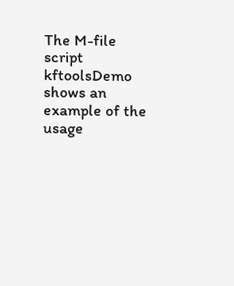The M-file script kftoolsDemo shows an example of the usage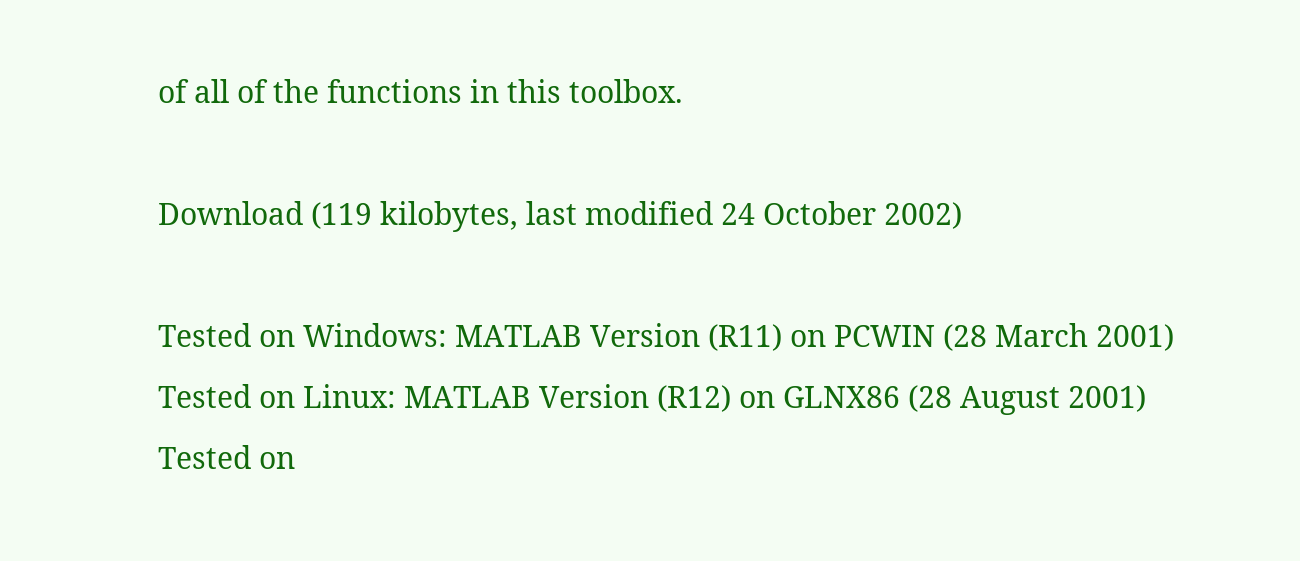of all of the functions in this toolbox.

Download (119 kilobytes, last modified 24 October 2002)

Tested on Windows: MATLAB Version (R11) on PCWIN (28 March 2001)
Tested on Linux: MATLAB Version (R12) on GLNX86 (28 August 2001)
Tested on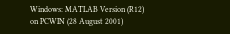Windows: MATLAB Version (R12) on PCWIN (28 August 2001)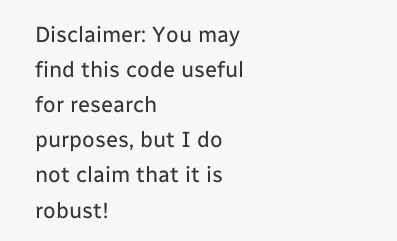Disclaimer: You may find this code useful for research purposes, but I do not claim that it is robust!